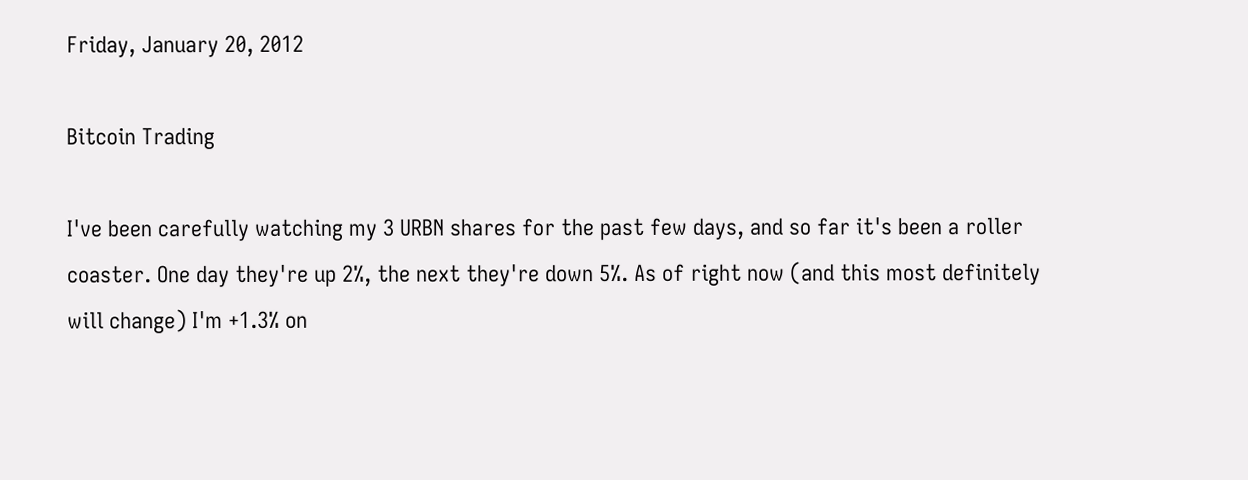Friday, January 20, 2012

Bitcoin Trading

I've been carefully watching my 3 URBN shares for the past few days, and so far it's been a roller coaster. One day they're up 2%, the next they're down 5%. As of right now (and this most definitely will change) I'm +1.3% on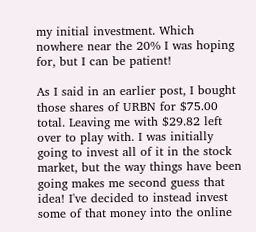my initial investment. Which nowhere near the 20% I was hoping for, but I can be patient!

As I said in an earlier post, I bought those shares of URBN for $75.00 total. Leaving me with $29.82 left over to play with. I was initially going to invest all of it in the stock market, but the way things have been going makes me second guess that idea! I've decided to instead invest some of that money into the online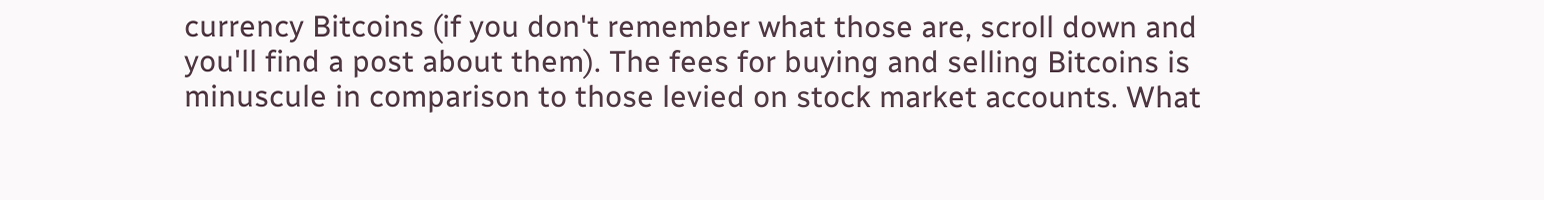currency Bitcoins (if you don't remember what those are, scroll down and you'll find a post about them). The fees for buying and selling Bitcoins is minuscule in comparison to those levied on stock market accounts. What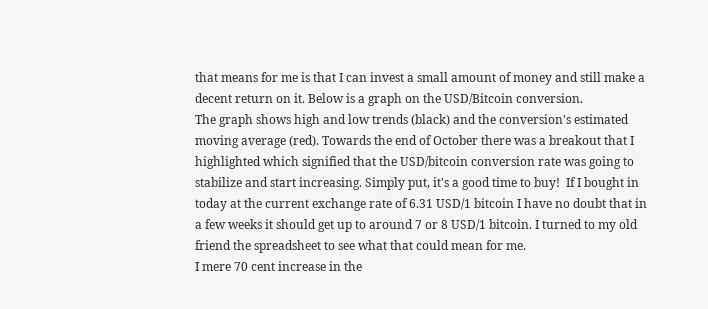that means for me is that I can invest a small amount of money and still make a decent return on it. Below is a graph on the USD/Bitcoin conversion.
The graph shows high and low trends (black) and the conversion's estimated moving average (red). Towards the end of October there was a breakout that I highlighted which signified that the USD/bitcoin conversion rate was going to stabilize and start increasing. Simply put, it's a good time to buy!  If I bought in today at the current exchange rate of 6.31 USD/1 bitcoin I have no doubt that in a few weeks it should get up to around 7 or 8 USD/1 bitcoin. I turned to my old friend the spreadsheet to see what that could mean for me.
I mere 70 cent increase in the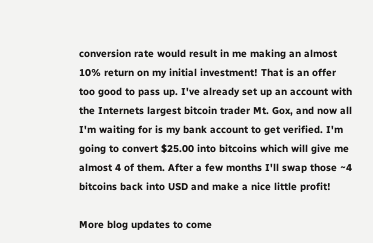conversion rate would result in me making an almost 10% return on my initial investment! That is an offer too good to pass up. I've already set up an account with the Internets largest bitcoin trader Mt. Gox, and now all I'm waiting for is my bank account to get verified. I'm going to convert $25.00 into bitcoins which will give me almost 4 of them. After a few months I'll swap those ~4 bitcoins back into USD and make a nice little profit!

More blog updates to come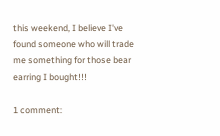this weekend, I believe I've found someone who will trade me something for those bear earring I bought!!!

1 comment: